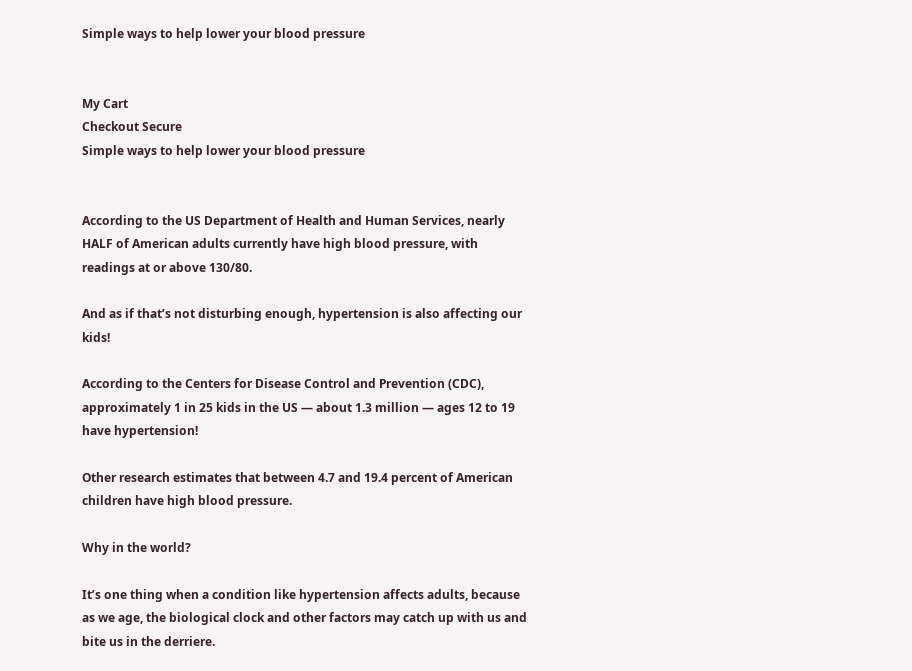Simple ways to help lower your blood pressure


My Cart
Checkout Secure
Simple ways to help lower your blood pressure


According to the US Department of Health and Human Services, nearly HALF of American adults currently have high blood pressure, with readings at or above 130/80.

And as if that’s not disturbing enough, hypertension is also affecting our kids!

According to the Centers for Disease Control and Prevention (CDC), approximately 1 in 25 kids in the US — about 1.3 million — ages 12 to 19 have hypertension!

Other research estimates that between 4.7 and 19.4 percent of American children have high blood pressure.

Why in the world?

It’s one thing when a condition like hypertension affects adults, because as we age, the biological clock and other factors may catch up with us and bite us in the derriere.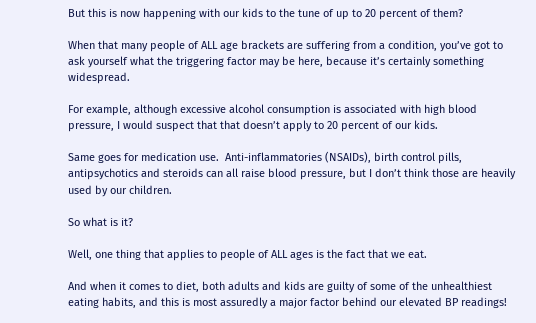But this is now happening with our kids to the tune of up to 20 percent of them?

When that many people of ALL age brackets are suffering from a condition, you’ve got to ask yourself what the triggering factor may be here, because it’s certainly something widespread.

For example, although excessive alcohol consumption is associated with high blood pressure, I would suspect that that doesn’t apply to 20 percent of our kids.

Same goes for medication use.  Anti-inflammatories (NSAIDs), birth control pills, antipsychotics and steroids can all raise blood pressure, but I don’t think those are heavily used by our children.

So what is it?

Well, one thing that applies to people of ALL ages is the fact that we eat.

And when it comes to diet, both adults and kids are guilty of some of the unhealthiest eating habits, and this is most assuredly a major factor behind our elevated BP readings!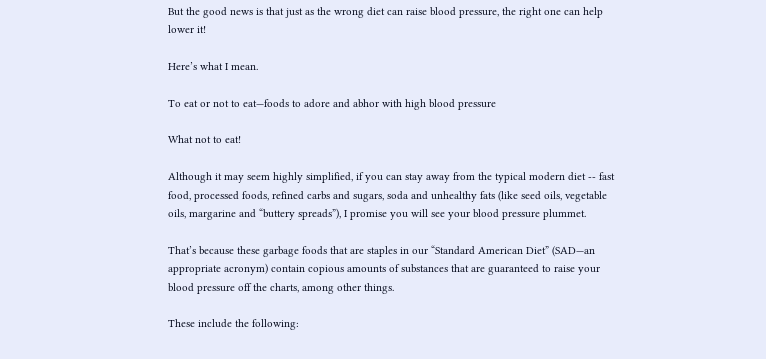But the good news is that just as the wrong diet can raise blood pressure, the right one can help lower it!

Here’s what I mean.

To eat or not to eat—foods to adore and abhor with high blood pressure

What not to eat!

Although it may seem highly simplified, if you can stay away from the typical modern diet -- fast food, processed foods, refined carbs and sugars, soda and unhealthy fats (like seed oils, vegetable oils, margarine and “buttery spreads”), I promise you will see your blood pressure plummet.

That’s because these garbage foods that are staples in our “Standard American Diet” (SAD—an appropriate acronym) contain copious amounts of substances that are guaranteed to raise your blood pressure off the charts, among other things.

These include the following: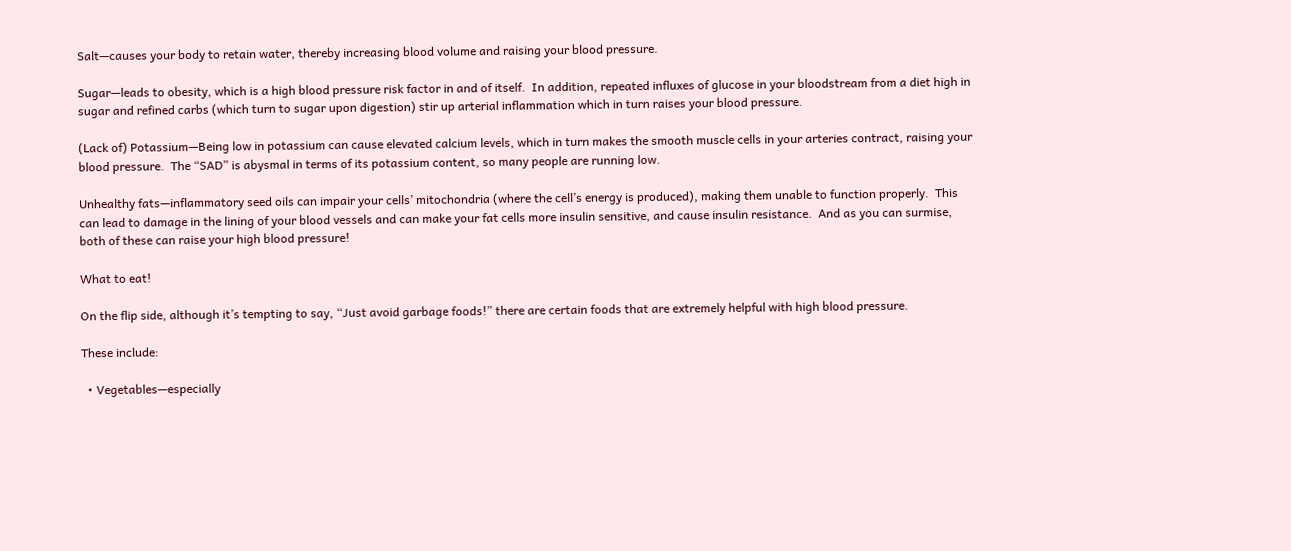Salt—causes your body to retain water, thereby increasing blood volume and raising your blood pressure.

Sugar—leads to obesity, which is a high blood pressure risk factor in and of itself.  In addition, repeated influxes of glucose in your bloodstream from a diet high in sugar and refined carbs (which turn to sugar upon digestion) stir up arterial inflammation which in turn raises your blood pressure.

(Lack of) Potassium—Being low in potassium can cause elevated calcium levels, which in turn makes the smooth muscle cells in your arteries contract, raising your blood pressure.  The “SAD” is abysmal in terms of its potassium content, so many people are running low.

Unhealthy fats—inflammatory seed oils can impair your cells’ mitochondria (where the cell’s energy is produced), making them unable to function properly.  This can lead to damage in the lining of your blood vessels and can make your fat cells more insulin sensitive, and cause insulin resistance.  And as you can surmise, both of these can raise your high blood pressure!

What to eat!

On the flip side, although it’s tempting to say, “Just avoid garbage foods!” there are certain foods that are extremely helpful with high blood pressure.

These include:

  • Vegetables—especially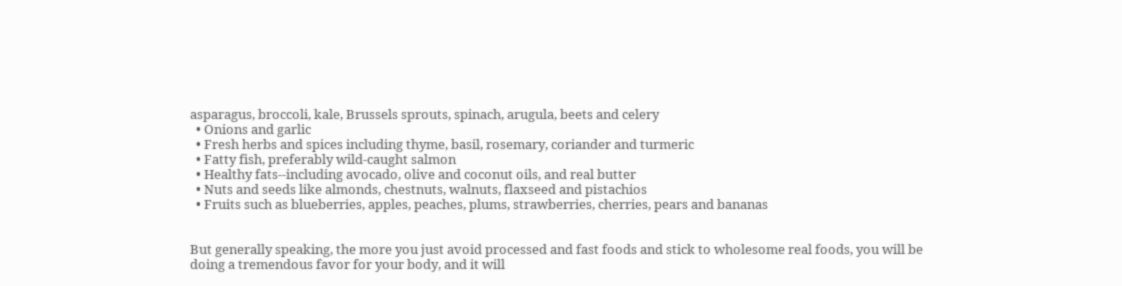asparagus, broccoli, kale, Brussels sprouts, spinach, arugula, beets and celery
  • Onions and garlic
  • Fresh herbs and spices including thyme, basil, rosemary, coriander and turmeric
  • Fatty fish, preferably wild-caught salmon
  • Healthy fats--including avocado, olive and coconut oils, and real butter
  • Nuts and seeds like almonds, chestnuts, walnuts, flaxseed and pistachios
  • Fruits such as blueberries, apples, peaches, plums, strawberries, cherries, pears and bananas


But generally speaking, the more you just avoid processed and fast foods and stick to wholesome real foods, you will be doing a tremendous favor for your body, and it will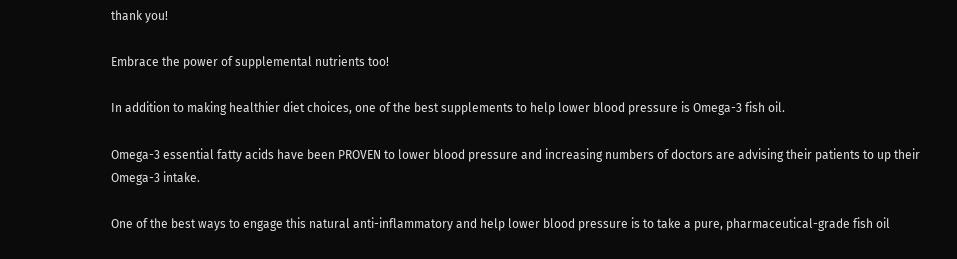thank you!

Embrace the power of supplemental nutrients too!

In addition to making healthier diet choices, one of the best supplements to help lower blood pressure is Omega-3 fish oil.

Omega-3 essential fatty acids have been PROVEN to lower blood pressure and increasing numbers of doctors are advising their patients to up their Omega-3 intake.

One of the best ways to engage this natural anti-inflammatory and help lower blood pressure is to take a pure, pharmaceutical-grade fish oil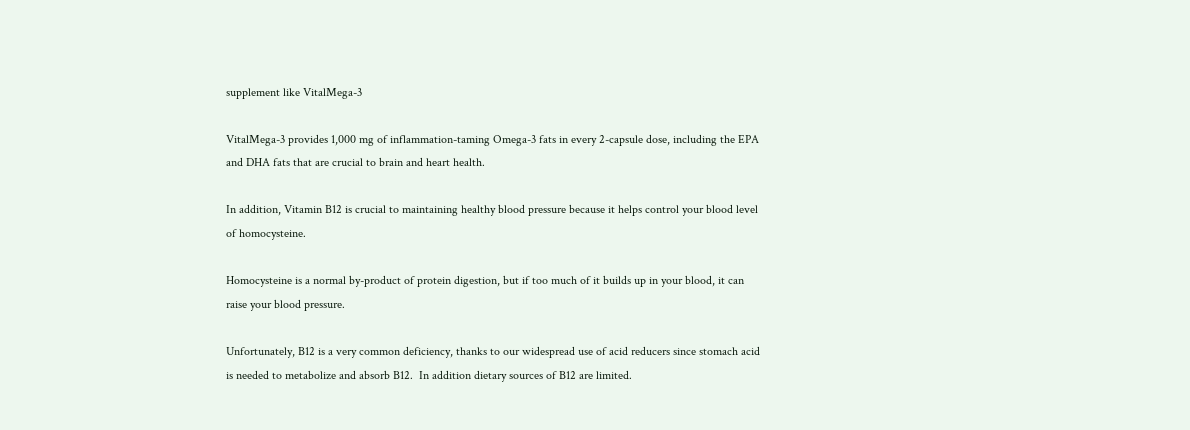supplement like VitalMega-3

VitalMega-3 provides 1,000 mg of inflammation-taming Omega-3 fats in every 2-capsule dose, including the EPA and DHA fats that are crucial to brain and heart health.

In addition, Vitamin B12 is crucial to maintaining healthy blood pressure because it helps control your blood level of homocysteine.

Homocysteine is a normal by-product of protein digestion, but if too much of it builds up in your blood, it can raise your blood pressure.

Unfortunately, B12 is a very common deficiency, thanks to our widespread use of acid reducers since stomach acid is needed to metabolize and absorb B12.  In addition dietary sources of B12 are limited.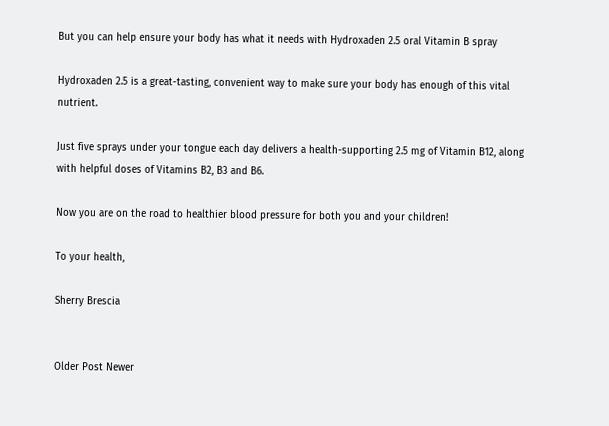But you can help ensure your body has what it needs with Hydroxaden 2.5 oral Vitamin B spray

Hydroxaden 2.5 is a great-tasting, convenient way to make sure your body has enough of this vital nutrient.

Just five sprays under your tongue each day delivers a health-supporting 2.5 mg of Vitamin B12, along with helpful doses of Vitamins B2, B3 and B6.

Now you are on the road to healthier blood pressure for both you and your children!

To your health,

Sherry Brescia


Older Post Newer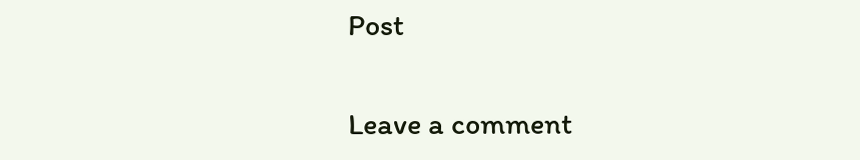Post


Leave a comment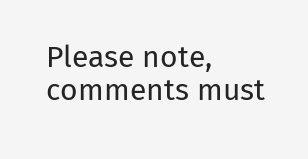Please note, comments must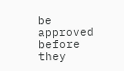be approved before they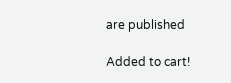are published

Added to cart!